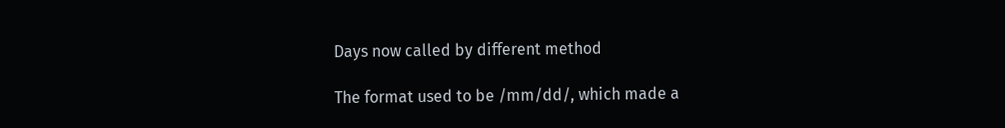Days now called by different method

The format used to be /mm/dd/, which made a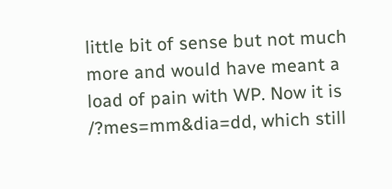little bit of sense but not much more and would have meant a load of pain with WP. Now it is /?mes=mm&dia=dd, which still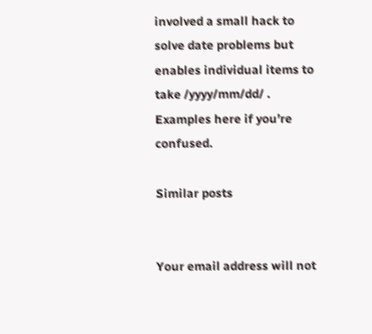involved a small hack to solve date problems but enables individual items to take /yyyy/mm/dd/ . Examples here if you’re confused.

Similar posts


Your email address will not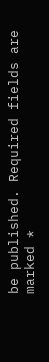be published. Required fields are marked *